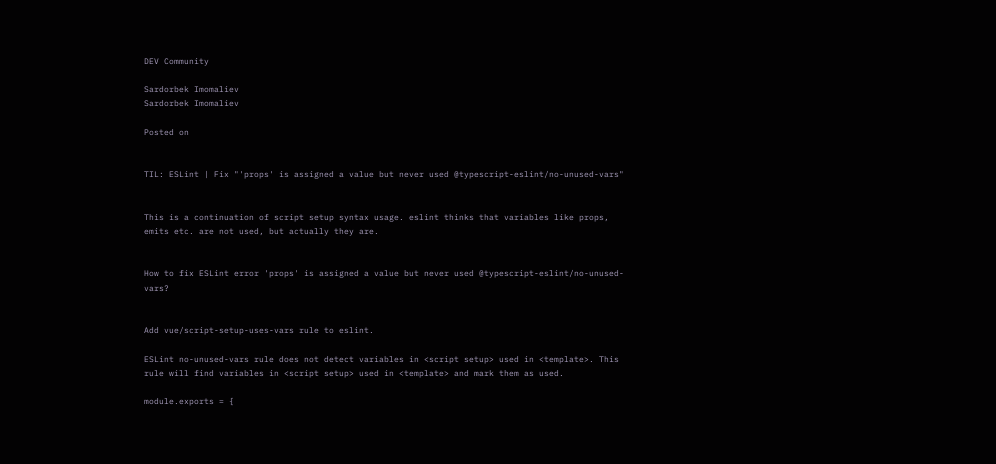DEV Community

Sardorbek Imomaliev
Sardorbek Imomaliev

Posted on


TIL: ESLint | Fix "'props' is assigned a value but never used @typescript-eslint/no-unused-vars"


This is a continuation of script setup syntax usage. eslint thinks that variables like props, emits etc. are not used, but actually they are.


How to fix ESLint error 'props' is assigned a value but never used @typescript-eslint/no-unused-vars?


Add vue/script-setup-uses-vars rule to eslint.

ESLint no-unused-vars rule does not detect variables in <script setup> used in <template>. This rule will find variables in <script setup> used in <template> and mark them as used.

module.exports = {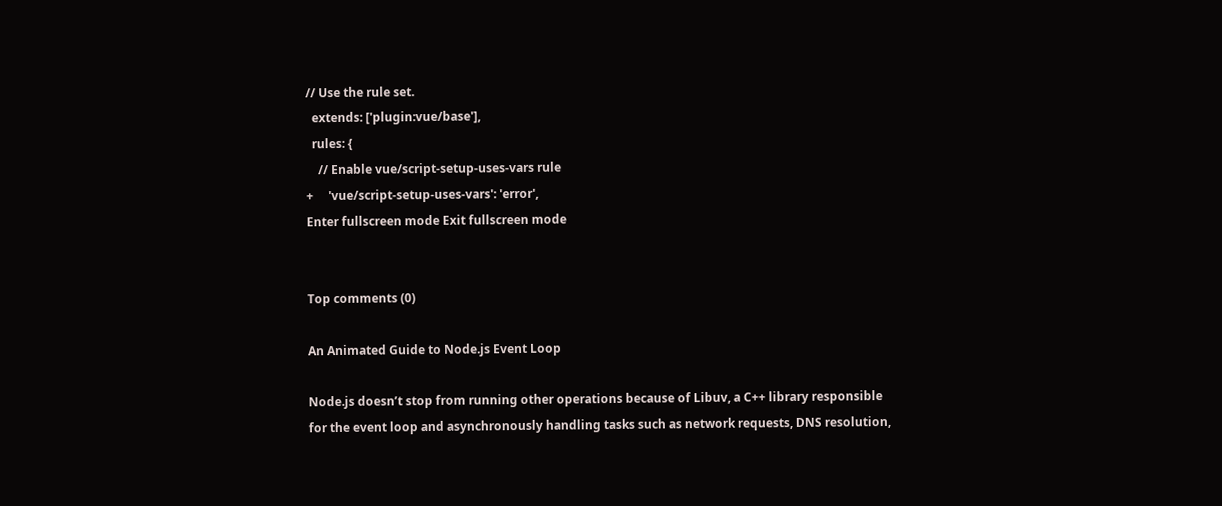// Use the rule set.
  extends: ['plugin:vue/base'],
  rules: {
    // Enable vue/script-setup-uses-vars rule
+     'vue/script-setup-uses-vars': 'error',
Enter fullscreen mode Exit fullscreen mode


Top comments (0)

An Animated Guide to Node.js Event Loop

Node.js doesn’t stop from running other operations because of Libuv, a C++ library responsible for the event loop and asynchronously handling tasks such as network requests, DNS resolution,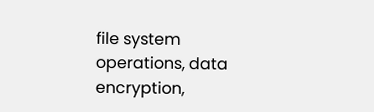file system operations, data encryption,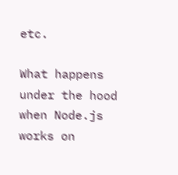etc.

What happens under the hood when Node.js works on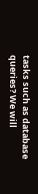tasks such as database queries? We will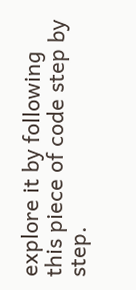explore it by following this piece of code step by step.